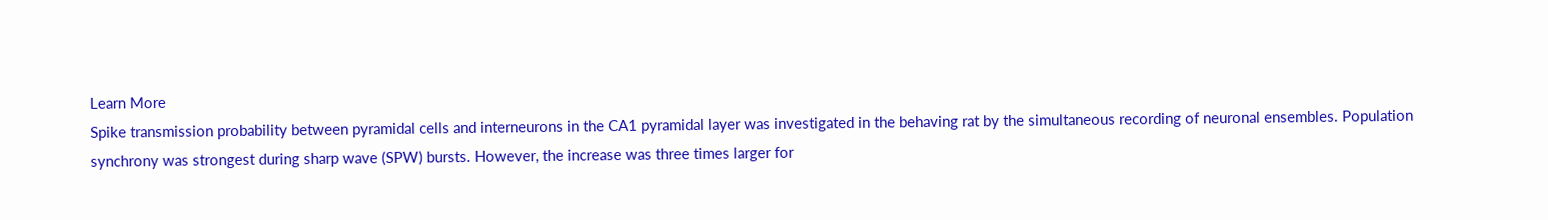Learn More
Spike transmission probability between pyramidal cells and interneurons in the CA1 pyramidal layer was investigated in the behaving rat by the simultaneous recording of neuronal ensembles. Population synchrony was strongest during sharp wave (SPW) bursts. However, the increase was three times larger for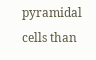pyramidal cells than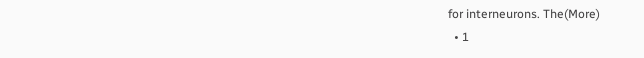for interneurons. The(More)
  • 1